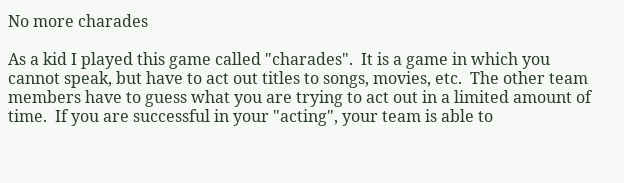No more charades

As a kid I played this game called "charades".  It is a game in which you cannot speak, but have to act out titles to songs, movies, etc.  The other team members have to guess what you are trying to act out in a limited amount of time.  If you are successful in your "acting", your team is able to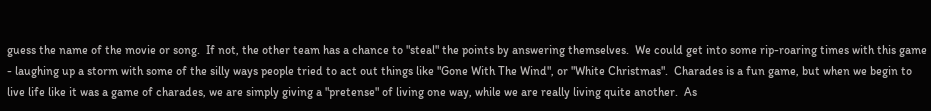guess the name of the movie or song.  If not, the other team has a chance to "steal" the points by answering themselves.  We could get into some rip-roaring times with this game - laughing up a storm with some of the silly ways people tried to act out things like "Gone With The Wind", or "White Christmas".  Charades is a fun game, but when we begin to live life like it was a game of charades, we are simply giving a "pretense" of living one way, while we are really living quite another.  As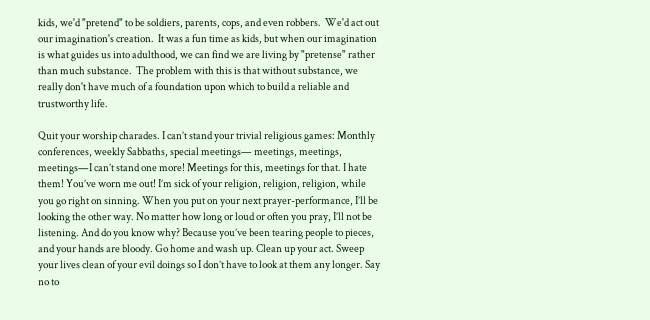kids, we'd "pretend" to be soldiers, parents, cops, and even robbers.  We'd act out our imagination's creation.  It was a fun time as kids, but when our imagination is what guides us into adulthood, we can find we are living by "pretense" rather than much substance.  The problem with this is that without substance, we really don't have much of a foundation upon which to build a reliable and trustworthy life.

Quit your worship charades. I can’t stand your trivial religious games: Monthly conferences, weekly Sabbaths, special meetings— meetings, meetings, meetings—I can’t stand one more! Meetings for this, meetings for that. I hate them! You’ve worn me out! I’m sick of your religion, religion, religion, while you go right on sinning. When you put on your next prayer-performance, I’ll be looking the other way. No matter how long or loud or often you pray, I’ll not be listening. And do you know why? Because you’ve been tearing people to pieces, and your hands are bloody. Go home and wash up. Clean up your act. Sweep your lives clean of your evil doings so I don’t have to look at them any longer. Say no to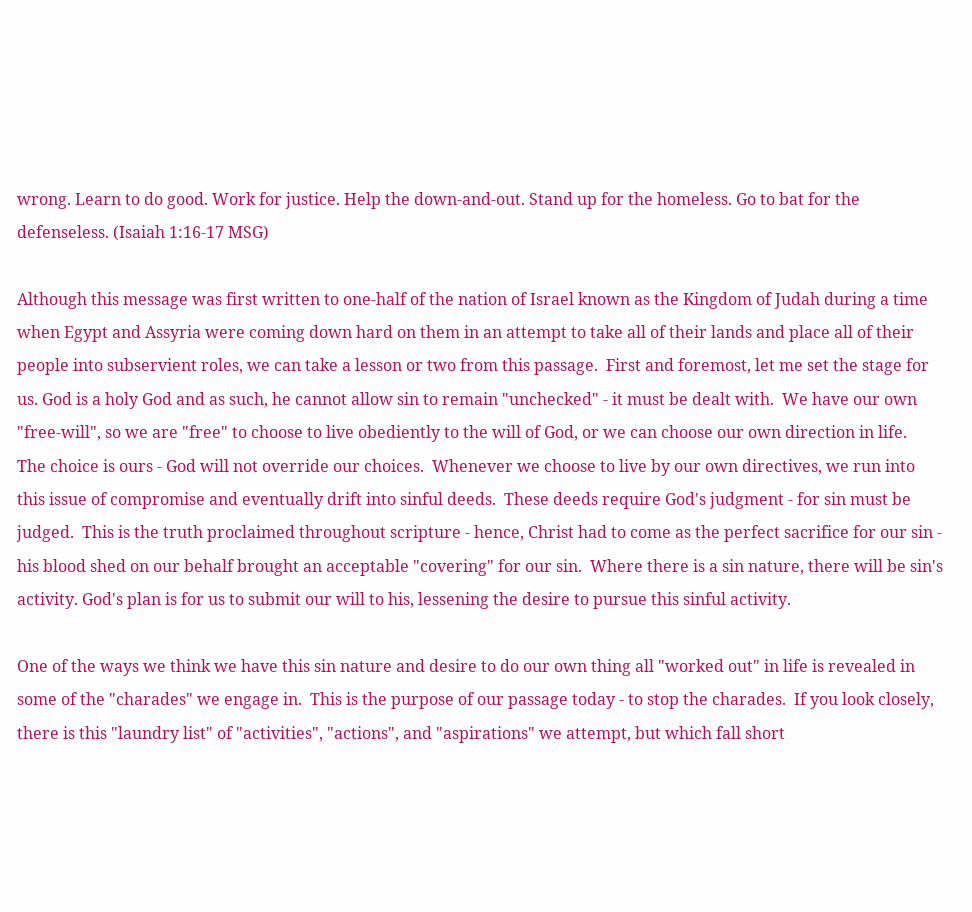wrong. Learn to do good. Work for justice. Help the down-and-out. Stand up for the homeless. Go to bat for the defenseless. (Isaiah 1:16-17 MSG)

Although this message was first written to one-half of the nation of Israel known as the Kingdom of Judah during a time when Egypt and Assyria were coming down hard on them in an attempt to take all of their lands and place all of their people into subservient roles, we can take a lesson or two from this passage.  First and foremost, let me set the stage for us. God is a holy God and as such, he cannot allow sin to remain "unchecked" - it must be dealt with.  We have our own "free-will", so we are "free" to choose to live obediently to the will of God, or we can choose our own direction in life.  The choice is ours - God will not override our choices.  Whenever we choose to live by our own directives, we run into this issue of compromise and eventually drift into sinful deeds.  These deeds require God's judgment - for sin must be judged.  This is the truth proclaimed throughout scripture - hence, Christ had to come as the perfect sacrifice for our sin - his blood shed on our behalf brought an acceptable "covering" for our sin.  Where there is a sin nature, there will be sin's activity. God's plan is for us to submit our will to his, lessening the desire to pursue this sinful activity.

One of the ways we think we have this sin nature and desire to do our own thing all "worked out" in life is revealed in some of the "charades" we engage in.  This is the purpose of our passage today - to stop the charades.  If you look closely, there is this "laundry list" of "activities", "actions", and "aspirations" we attempt, but which fall short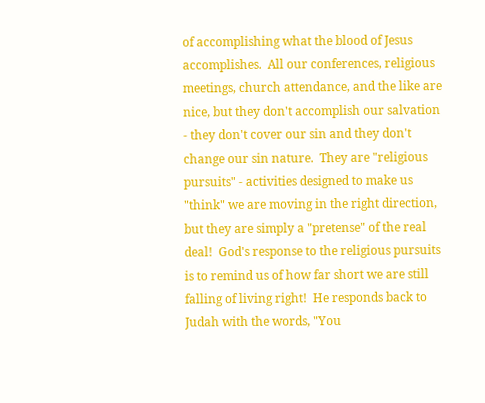of accomplishing what the blood of Jesus accomplishes.  All our conferences, religious meetings, church attendance, and the like are nice, but they don't accomplish our salvation - they don't cover our sin and they don't change our sin nature.  They are "religious pursuits" - activities designed to make us "think" we are moving in the right direction, but they are simply a "pretense" of the real deal!  God's response to the religious pursuits is to remind us of how far short we are still falling of living right!  He responds back to Judah with the words, "You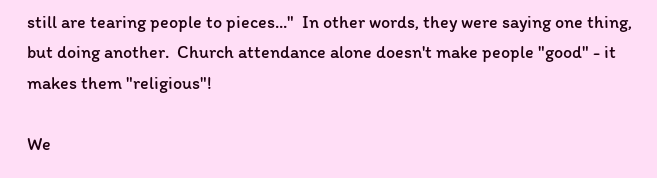still are tearing people to pieces..."  In other words, they were saying one thing, but doing another.  Church attendance alone doesn't make people "good" - it makes them "religious"!

We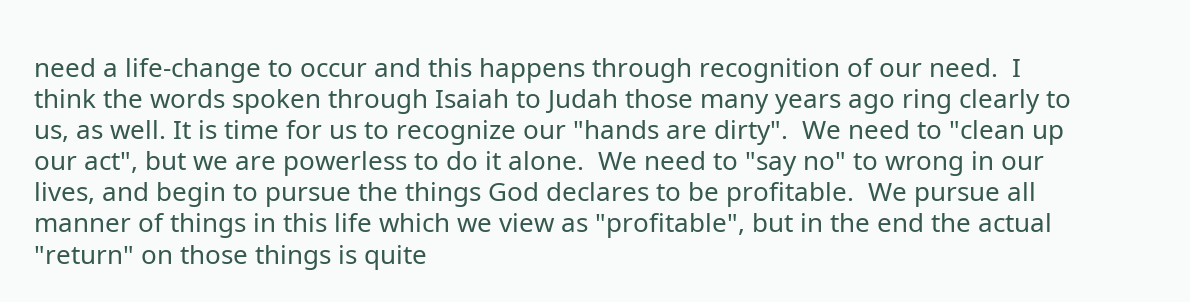need a life-change to occur and this happens through recognition of our need.  I think the words spoken through Isaiah to Judah those many years ago ring clearly to us, as well. It is time for us to recognize our "hands are dirty".  We need to "clean up our act", but we are powerless to do it alone.  We need to "say no" to wrong in our lives, and begin to pursue the things God declares to be profitable.  We pursue all manner of things in this life which we view as "profitable", but in the end the actual "return" on those things is quite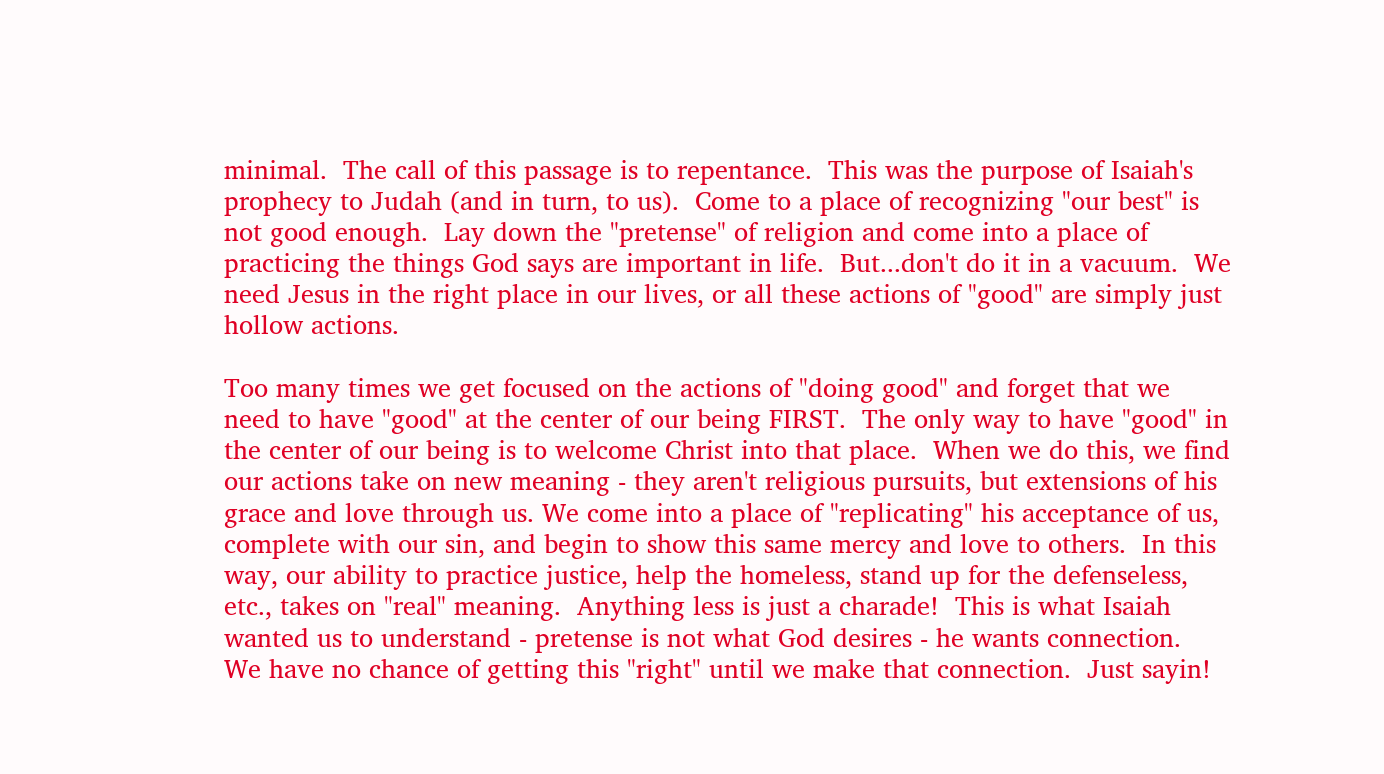minimal.  The call of this passage is to repentance.  This was the purpose of Isaiah's prophecy to Judah (and in turn, to us).  Come to a place of recognizing "our best" is not good enough.  Lay down the "pretense" of religion and come into a place of practicing the things God says are important in life.  But...don't do it in a vacuum.  We need Jesus in the right place in our lives, or all these actions of "good" are simply just hollow actions.

Too many times we get focused on the actions of "doing good" and forget that we need to have "good" at the center of our being FIRST.  The only way to have "good" in the center of our being is to welcome Christ into that place.  When we do this, we find our actions take on new meaning - they aren't religious pursuits, but extensions of his grace and love through us. We come into a place of "replicating" his acceptance of us, complete with our sin, and begin to show this same mercy and love to others.  In this way, our ability to practice justice, help the homeless, stand up for the defenseless, etc., takes on "real" meaning.  Anything less is just a charade!  This is what Isaiah wanted us to understand - pretense is not what God desires - he wants connection.  We have no chance of getting this "right" until we make that connection.  Just sayin!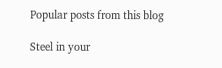Popular posts from this blog

Steel in your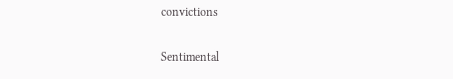convictions

Sentimental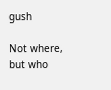gush

Not where, but who